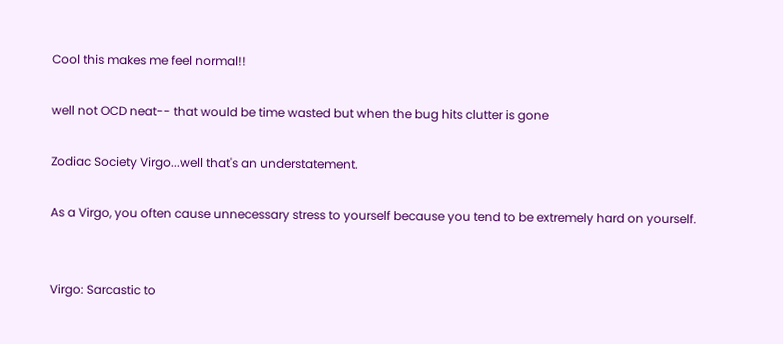Cool this makes me feel normal!!

well not OCD neat-- that would be time wasted but when the bug hits clutter is gone

Zodiac Society Virgo...well that's an understatement.

As a Virgo, you often cause unnecessary stress to yourself because you tend to be extremely hard on yourself.


Virgo: Sarcastic to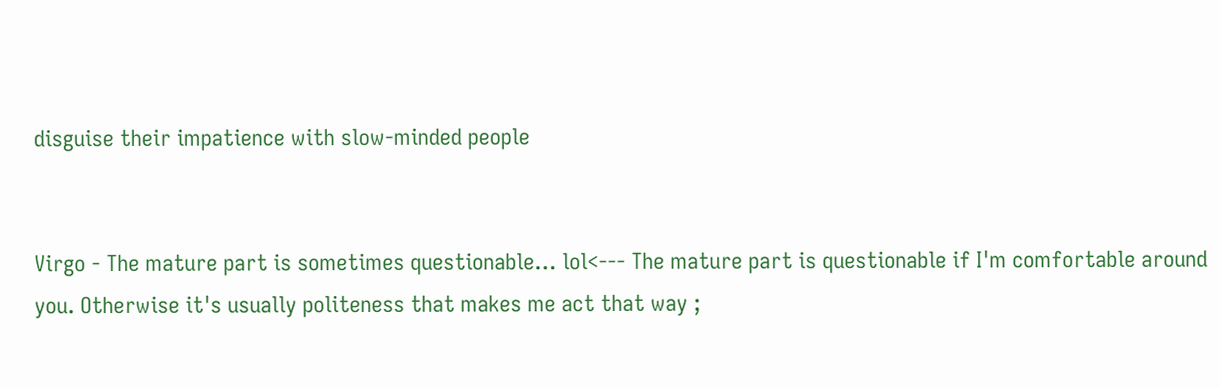disguise their impatience with slow-minded people


Virgo - The mature part is sometimes questionable… lol<--- The mature part is questionable if I'm comfortable around you. Otherwise it's usually politeness that makes me act that way ;